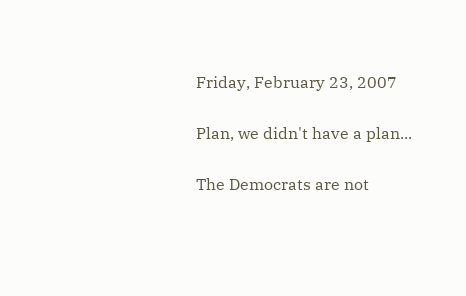Friday, February 23, 2007

Plan, we didn't have a plan...

The Democrats are not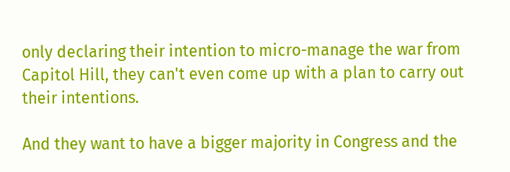only declaring their intention to micro-manage the war from Capitol Hill, they can't even come up with a plan to carry out their intentions.

And they want to have a bigger majority in Congress and the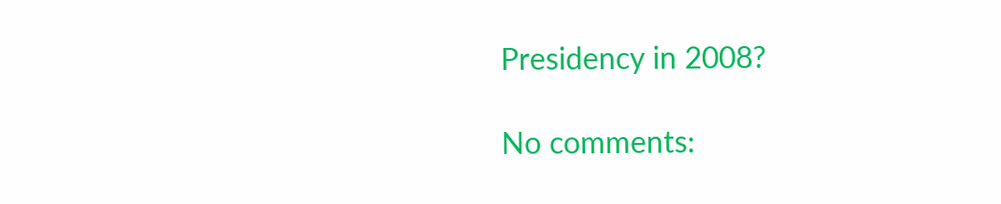Presidency in 2008?

No comments: